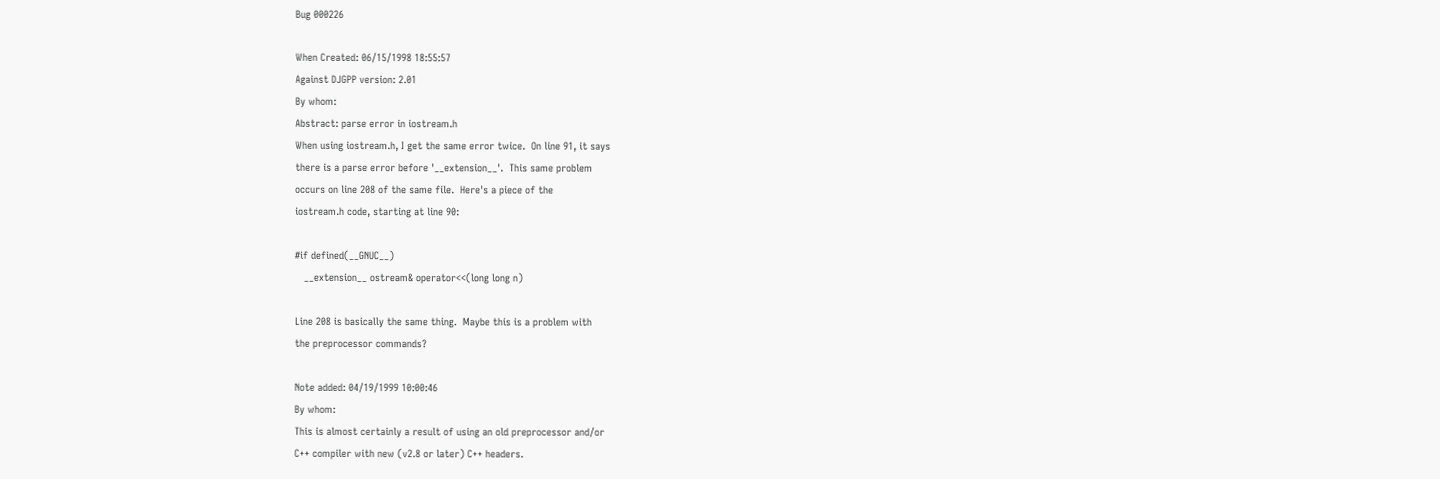Bug 000226

When Created: 06/15/1998 18:55:57
Against DJGPP version: 2.01
By whom:
Abstract: parse error in iostream.h
When using iostream.h, I get the same error twice.  On line 91, it says
there is a parse error before '__extension__'.  This same problem
occurs on line 208 of the same file.  Here's a piece of the
iostream.h code, starting at line 90:

#if defined(__GNUC__)
   __extension__ ostream& operator<<(long long n)

Line 208 is basically the same thing.  Maybe this is a problem with
the preprocessor commands?

Note added: 04/19/1999 10:00:46
By whom:
This is almost certainly a result of using an old preprocessor and/or
C++ compiler with new (v2.8 or later) C++ headers.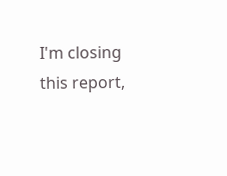I'm closing this report,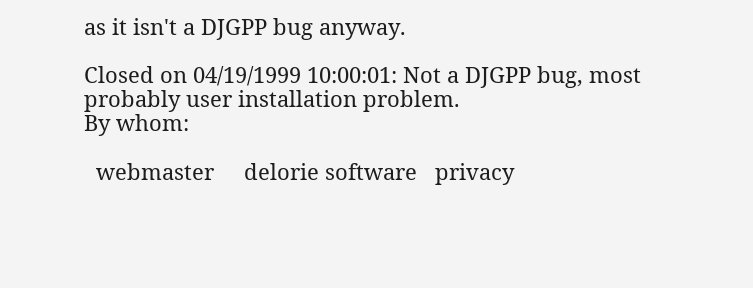as it isn't a DJGPP bug anyway.

Closed on 04/19/1999 10:00:01: Not a DJGPP bug, most probably user installation problem.
By whom:

  webmaster     delorie software   privacy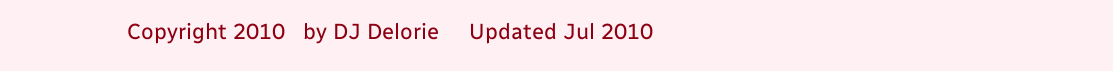Copyright 2010   by DJ Delorie     Updated Jul 2010